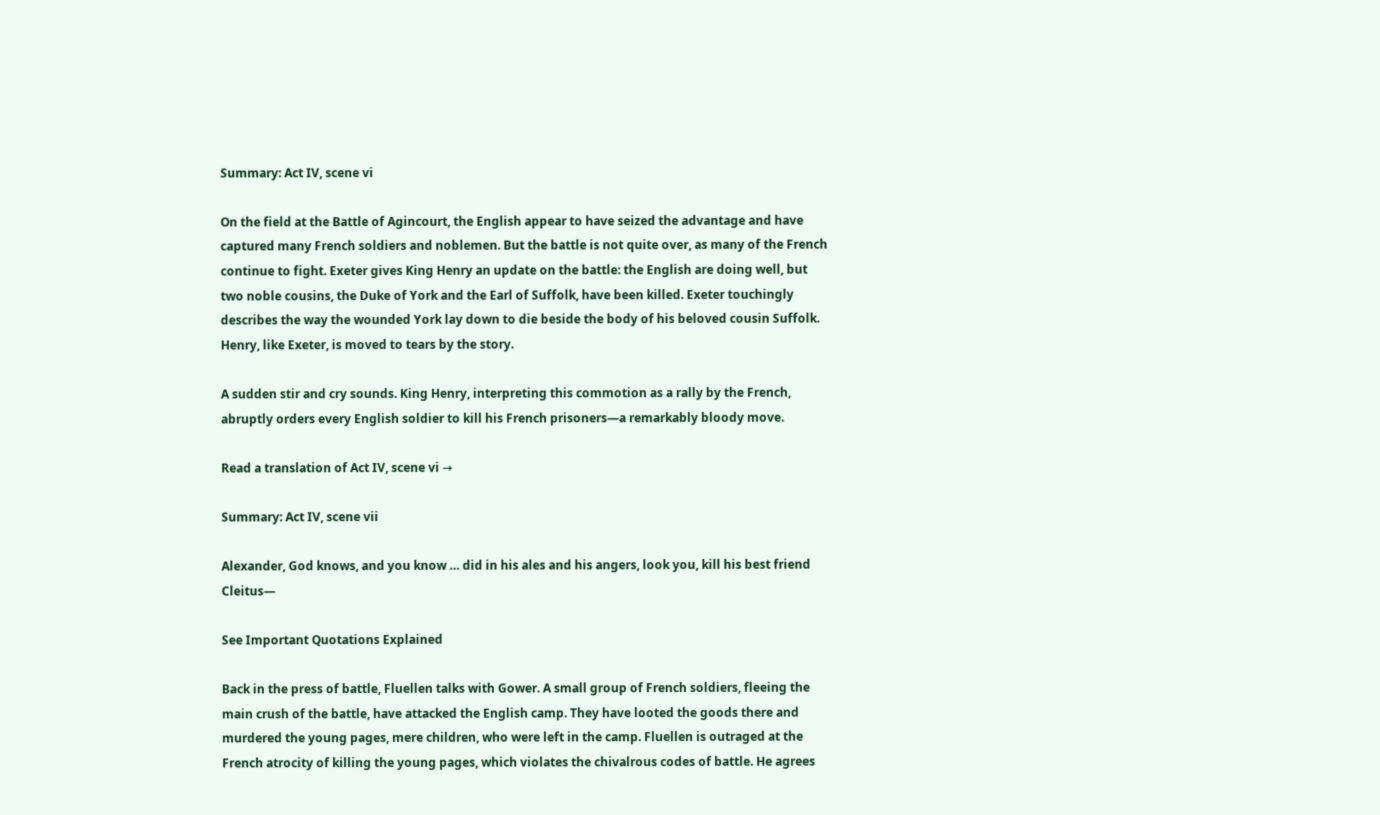Summary: Act IV, scene vi

On the field at the Battle of Agincourt, the English appear to have seized the advantage and have captured many French soldiers and noblemen. But the battle is not quite over, as many of the French continue to fight. Exeter gives King Henry an update on the battle: the English are doing well, but two noble cousins, the Duke of York and the Earl of Suffolk, have been killed. Exeter touchingly describes the way the wounded York lay down to die beside the body of his beloved cousin Suffolk. Henry, like Exeter, is moved to tears by the story.

A sudden stir and cry sounds. King Henry, interpreting this commotion as a rally by the French, abruptly orders every English soldier to kill his French prisoners—a remarkably bloody move.

Read a translation of Act IV, scene vi →

Summary: Act IV, scene vii

Alexander, God knows, and you know … did in his ales and his angers, look you, kill his best friend Cleitus—

See Important Quotations Explained

Back in the press of battle, Fluellen talks with Gower. A small group of French soldiers, fleeing the main crush of the battle, have attacked the English camp. They have looted the goods there and murdered the young pages, mere children, who were left in the camp. Fluellen is outraged at the French atrocity of killing the young pages, which violates the chivalrous codes of battle. He agrees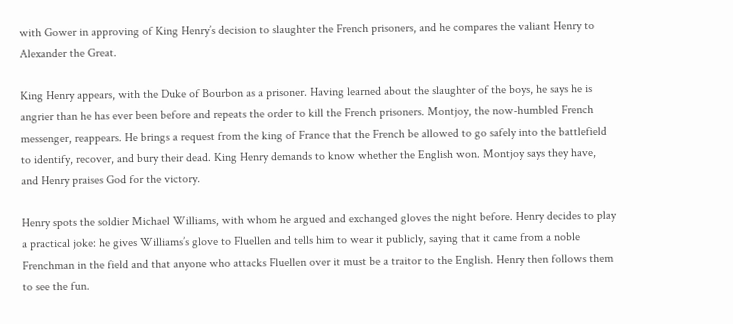with Gower in approving of King Henry’s decision to slaughter the French prisoners, and he compares the valiant Henry to Alexander the Great.

King Henry appears, with the Duke of Bourbon as a prisoner. Having learned about the slaughter of the boys, he says he is angrier than he has ever been before and repeats the order to kill the French prisoners. Montjoy, the now-humbled French messenger, reappears. He brings a request from the king of France that the French be allowed to go safely into the battlefield to identify, recover, and bury their dead. King Henry demands to know whether the English won. Montjoy says they have, and Henry praises God for the victory.

Henry spots the soldier Michael Williams, with whom he argued and exchanged gloves the night before. Henry decides to play a practical joke: he gives Williams’s glove to Fluellen and tells him to wear it publicly, saying that it came from a noble Frenchman in the field and that anyone who attacks Fluellen over it must be a traitor to the English. Henry then follows them to see the fun.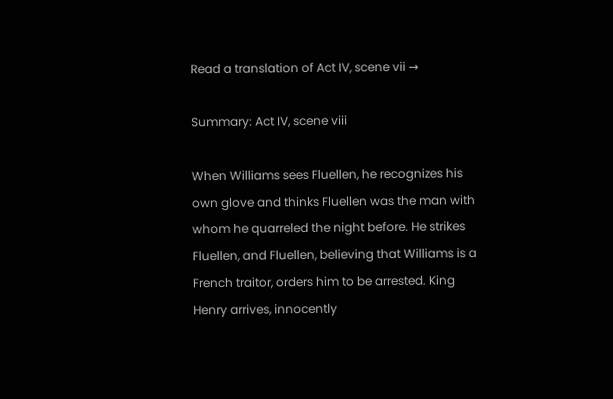Read a translation of Act IV, scene vii →

Summary: Act IV, scene viii

When Williams sees Fluellen, he recognizes his own glove and thinks Fluellen was the man with whom he quarreled the night before. He strikes Fluellen, and Fluellen, believing that Williams is a French traitor, orders him to be arrested. King Henry arrives, innocently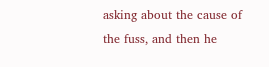asking about the cause of the fuss, and then he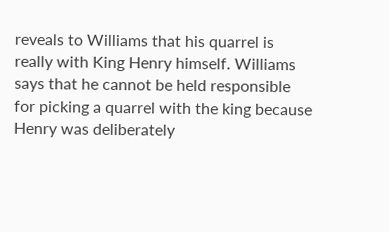reveals to Williams that his quarrel is really with King Henry himself. Williams says that he cannot be held responsible for picking a quarrel with the king because Henry was deliberately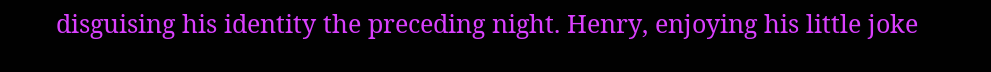disguising his identity the preceding night. Henry, enjoying his little joke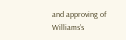and approving of Williams’s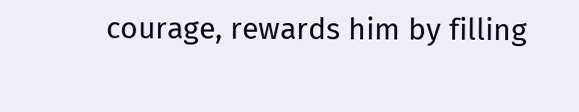courage, rewards him by filling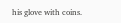his glove with coins.